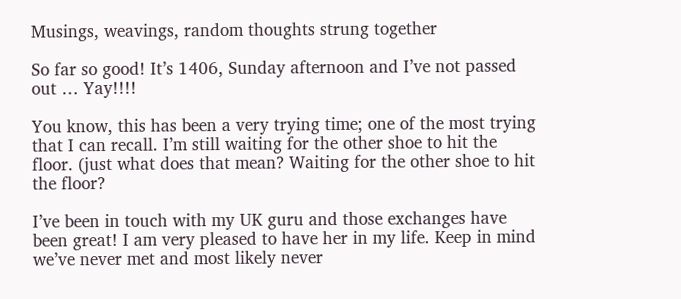Musings, weavings, random thoughts strung together

So far so good! It’s 1406, Sunday afternoon and I’ve not passed out … Yay!!!!

You know, this has been a very trying time; one of the most trying that I can recall. I’m still waiting for the other shoe to hit the floor. (just what does that mean? Waiting for the other shoe to hit the floor?

I’ve been in touch with my UK guru and those exchanges have been great! I am very pleased to have her in my life. Keep in mind we’ve never met and most likely never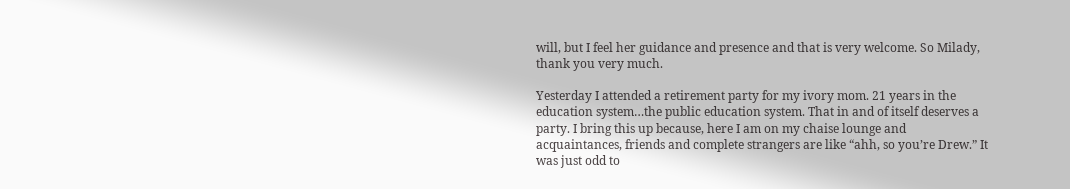will, but I feel her guidance and presence and that is very welcome. So Milady, thank you very much.

Yesterday I attended a retirement party for my ivory mom. 21 years in the education system…the public education system. That in and of itself deserves a party. I bring this up because, here I am on my chaise lounge and acquaintances, friends and complete strangers are like “ahh, so you’re Drew.” It was just odd to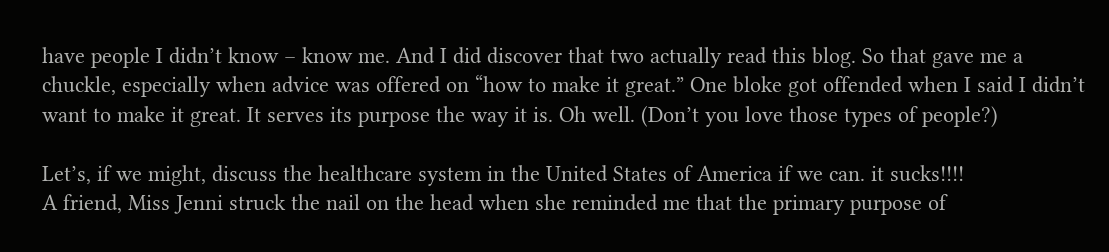have people I didn’t know – know me. And I did discover that two actually read this blog. So that gave me a chuckle, especially when advice was offered on “how to make it great.” One bloke got offended when I said I didn’t want to make it great. It serves its purpose the way it is. Oh well. (Don’t you love those types of people?)

Let’s, if we might, discuss the healthcare system in the United States of America if we can. it sucks!!!!
A friend, Miss Jenni struck the nail on the head when she reminded me that the primary purpose of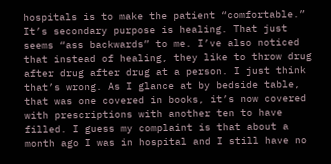hospitals is to make the patient “comfortable.” It’s secondary purpose is healing. That just seems “ass backwards” to me. I’ve also noticed that instead of healing, they like to throw drug after drug after drug at a person. I just think that’s wrong. As I glance at by bedside table, that was one covered in books, it’s now covered with prescriptions with another ten to have filled. I guess my complaint is that about a month ago I was in hospital and I still have no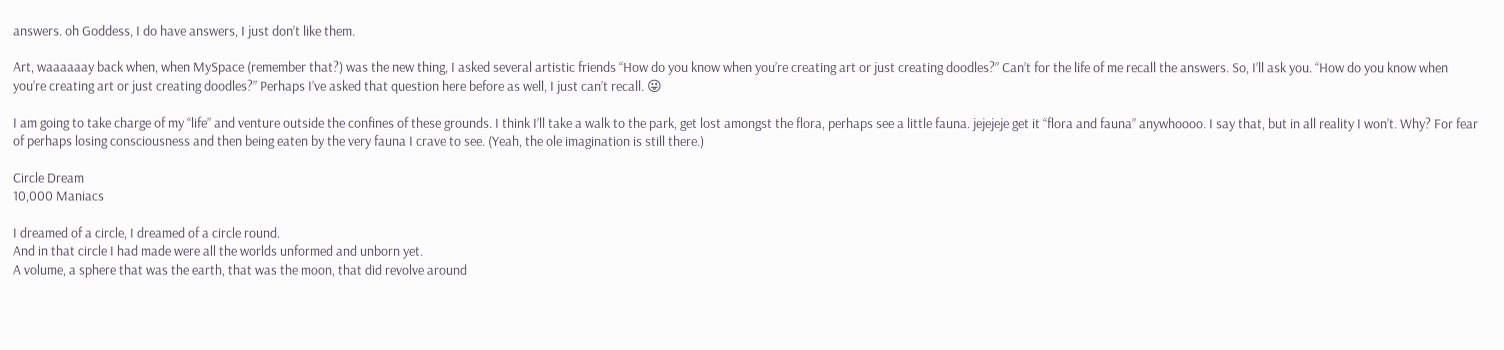answers. oh Goddess, I do have answers, I just don’t like them.

Art, waaaaaay back when, when MySpace (remember that?) was the new thing, I asked several artistic friends “How do you know when you’re creating art or just creating doodles?” Can’t for the life of me recall the answers. So, I’ll ask you. “How do you know when you’re creating art or just creating doodles?” Perhaps I’ve asked that question here before as well, I just can’t recall. 😜

I am going to take charge of my “life” and venture outside the confines of these grounds. I think I’ll take a walk to the park, get lost amongst the flora, perhaps see a little fauna. jejejeje get it “flora and fauna” anywhoooo. I say that, but in all reality I won’t. Why? For fear of perhaps losing consciousness and then being eaten by the very fauna I crave to see. (Yeah, the ole imagination is still there.)

Circle Dream
10,000 Maniacs

I dreamed of a circle, I dreamed of a circle round.
And in that circle I had made were all the worlds unformed and unborn yet.
A volume, a sphere that was the earth, that was the moon, that did revolve around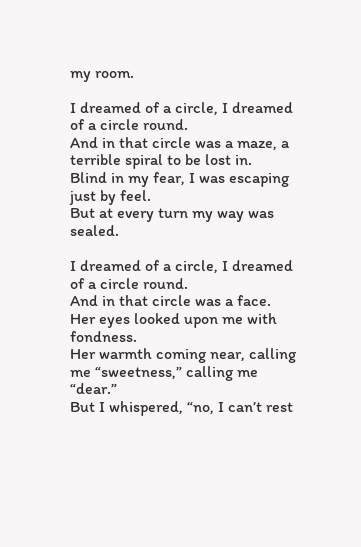my room.

I dreamed of a circle, I dreamed of a circle round.
And in that circle was a maze, a terrible spiral to be lost in.
Blind in my fear, I was escaping just by feel.
But at every turn my way was sealed.

I dreamed of a circle, I dreamed of a circle round.
And in that circle was a face.
Her eyes looked upon me with fondness.
Her warmth coming near, calling me “sweetness,” calling me “dear.”
But I whispered, “no, I can’t rest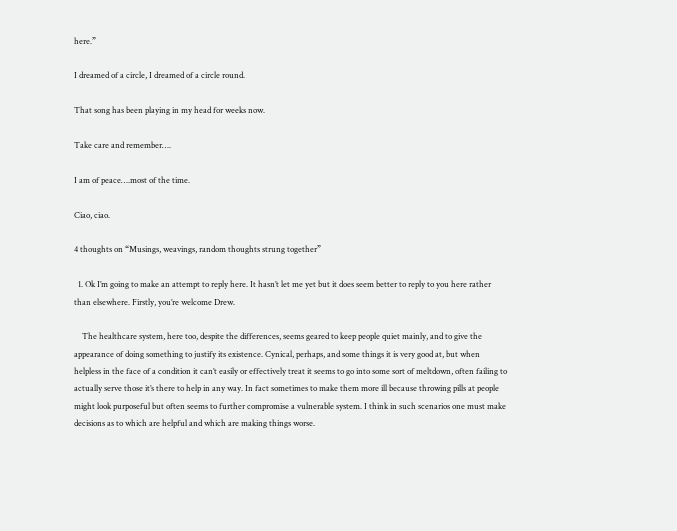here.”

I dreamed of a circle, I dreamed of a circle round.

That song has been playing in my head for weeks now.

Take care and remember….

I am of peace….most of the time.

Ciao, ciao.

4 thoughts on “Musings, weavings, random thoughts strung together”

  1. Ok I’m going to make an attempt to reply here. It hasn’t let me yet but it does seem better to reply to you here rather than elsewhere. Firstly, you’re welcome Drew.

    The healthcare system, here too, despite the differences, seems geared to keep people quiet mainly, and to give the appearance of doing something to justify its existence. Cynical, perhaps, and some things it is very good at, but when helpless in the face of a condition it can’t easily or effectively treat it seems to go into some sort of meltdown, often failing to actually serve those it’s there to help in any way. In fact sometimes to make them more ill because throwing pills at people might look purposeful but often seems to further compromise a vulnerable system. I think in such scenarios one must make decisions as to which are helpful and which are making things worse.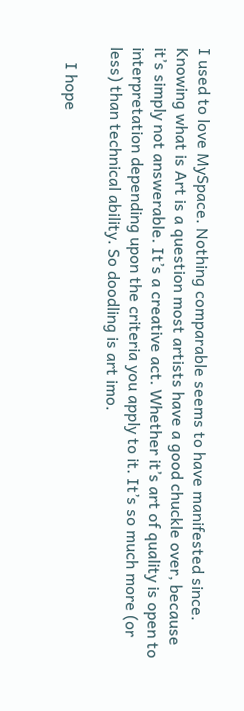I used to love MySpace. Nothing comparable seems to have manifested since. Knowing what is Art is a question most artists have a good chuckle over, because it’s simply not answerable. It’s a creative act. Whether it’s art of quality is open to interpretation depending upon the criteria you apply to it. It’s so much more (or less) than technical ability. So doodling is art imo.

    I hope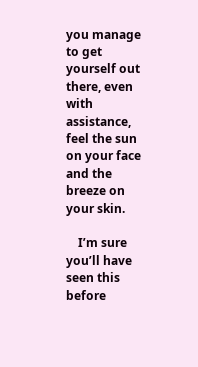you manage to get yourself out there, even with assistance, feel the sun on your face and the breeze on your skin.

    I’m sure you’ll have seen this before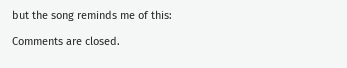but the song reminds me of this:

Comments are closed.